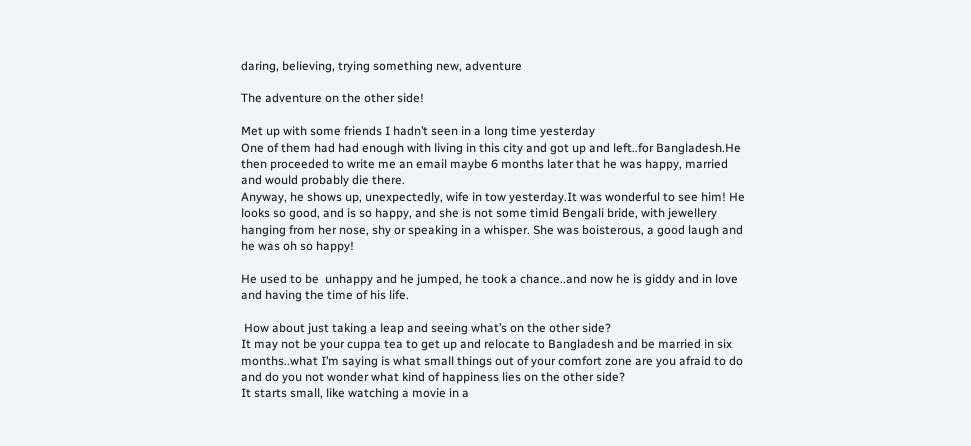daring, believing, trying something new, adventure

The adventure on the other side!

Met up with some friends I hadn’t seen in a long time yesterday
One of them had had enough with living in this city and got up and left..for Bangladesh.He then proceeded to write me an email maybe 6 months later that he was happy, married and would probably die there.
Anyway, he shows up, unexpectedly, wife in tow yesterday.It was wonderful to see him! He looks so good, and is so happy, and she is not some timid Bengali bride, with jewellery hanging from her nose, shy or speaking in a whisper. She was boisterous, a good laugh and he was oh so happy!

He used to be  unhappy and he jumped, he took a chance..and now he is giddy and in love and having the time of his life.

 How about just taking a leap and seeing what’s on the other side?
It may not be your cuppa tea to get up and relocate to Bangladesh and be married in six months..what I’m saying is what small things out of your comfort zone are you afraid to do and do you not wonder what kind of happiness lies on the other side?
It starts small, like watching a movie in a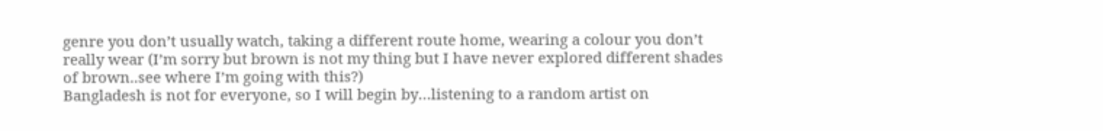genre you don’t usually watch, taking a different route home, wearing a colour you don’t really wear (I’m sorry but brown is not my thing but I have never explored different shades of brown..see where I’m going with this?)
Bangladesh is not for everyone, so I will begin by…listening to a random artist on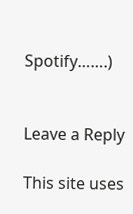Spotify…….)


Leave a Reply

This site uses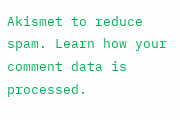Akismet to reduce spam. Learn how your comment data is processed.